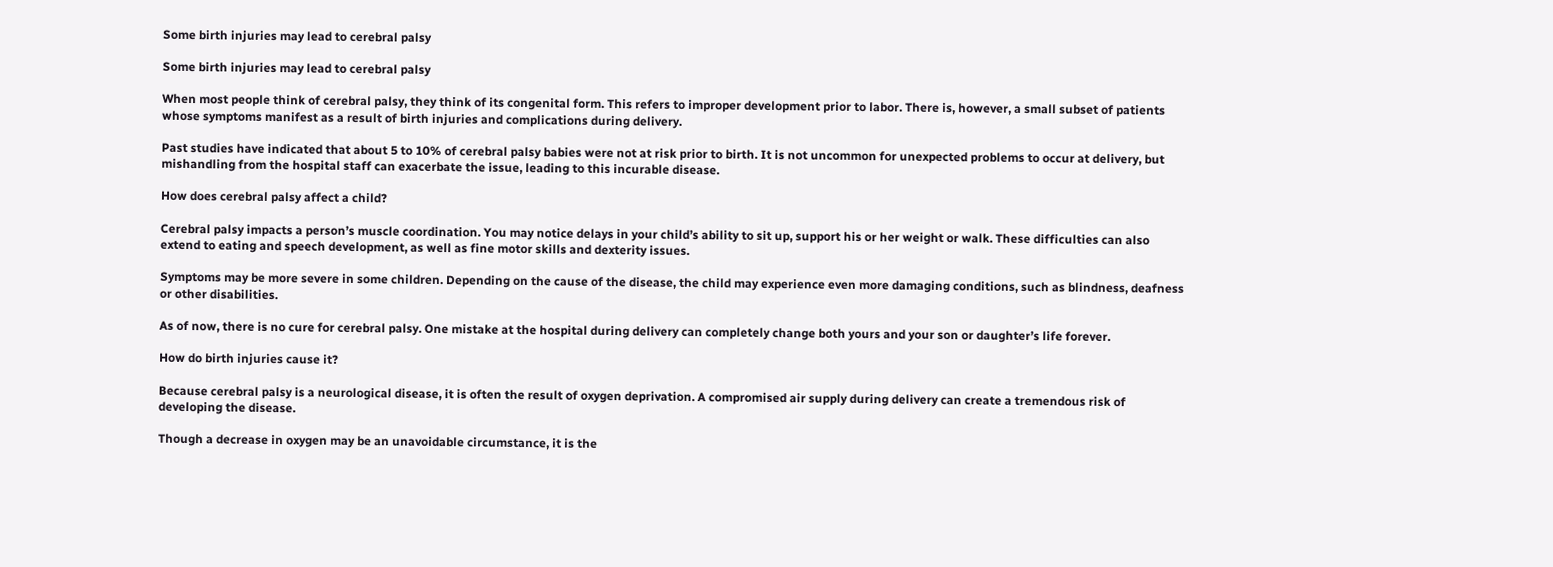Some birth injuries may lead to cerebral palsy

Some birth injuries may lead to cerebral palsy

When most people think of cerebral palsy, they think of its congenital form. This refers to improper development prior to labor. There is, however, a small subset of patients whose symptoms manifest as a result of birth injuries and complications during delivery.

Past studies have indicated that about 5 to 10% of cerebral palsy babies were not at risk prior to birth. It is not uncommon for unexpected problems to occur at delivery, but mishandling from the hospital staff can exacerbate the issue, leading to this incurable disease.

How does cerebral palsy affect a child?

Cerebral palsy impacts a person’s muscle coordination. You may notice delays in your child’s ability to sit up, support his or her weight or walk. These difficulties can also extend to eating and speech development, as well as fine motor skills and dexterity issues.

Symptoms may be more severe in some children. Depending on the cause of the disease, the child may experience even more damaging conditions, such as blindness, deafness or other disabilities.

As of now, there is no cure for cerebral palsy. One mistake at the hospital during delivery can completely change both yours and your son or daughter’s life forever.

How do birth injuries cause it?

Because cerebral palsy is a neurological disease, it is often the result of oxygen deprivation. A compromised air supply during delivery can create a tremendous risk of developing the disease.

Though a decrease in oxygen may be an unavoidable circumstance, it is the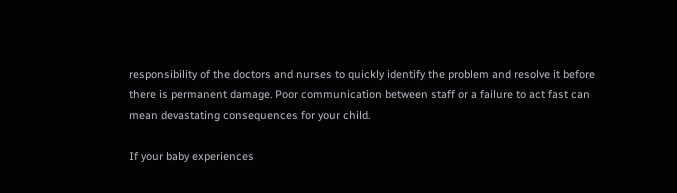responsibility of the doctors and nurses to quickly identify the problem and resolve it before there is permanent damage. Poor communication between staff or a failure to act fast can mean devastating consequences for your child.

If your baby experiences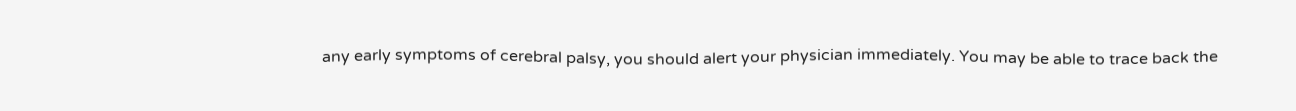any early symptoms of cerebral palsy, you should alert your physician immediately. You may be able to trace back the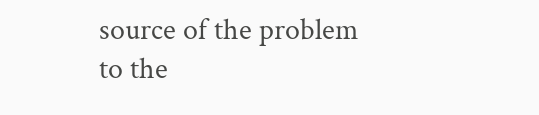source of the problem to the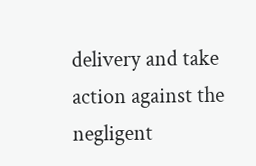delivery and take action against the negligent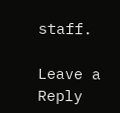staff.

Leave a Reply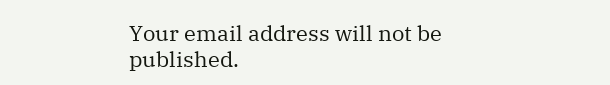Your email address will not be published.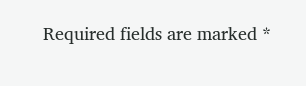Required fields are marked *